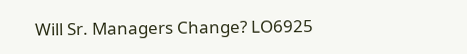Will Sr. Managers Change? LO6925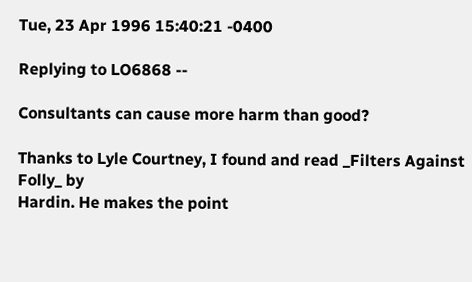Tue, 23 Apr 1996 15:40:21 -0400

Replying to LO6868 --

Consultants can cause more harm than good?

Thanks to Lyle Courtney, I found and read _Filters Against Folly_ by
Hardin. He makes the point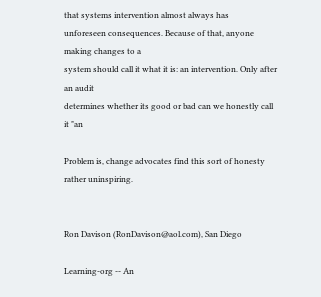that systems intervention almost always has
unforeseen consequences. Because of that, anyone making changes to a
system should call it what it is: an intervention. Only after an audit
determines whether its good or bad can we honestly call it "an

Problem is, change advocates find this sort of honesty rather uninspiring.


Ron Davison (RonDavison@aol.com), San Diego

Learning-org -- An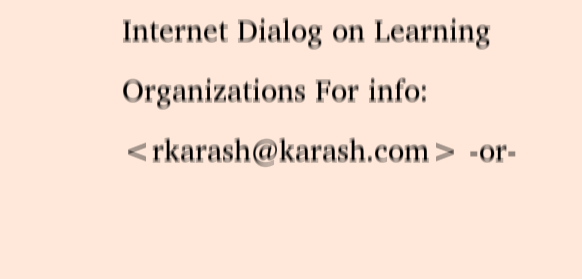Internet Dialog on Learning Organizations For info: <rkarash@karash.com> -or-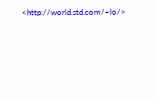<http://world.std.com/~lo/>